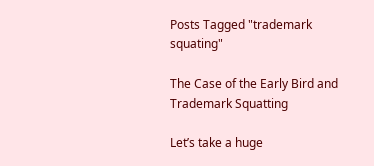Posts Tagged "trademark squating"

The Case of the Early Bird and Trademark Squatting

Let’s take a huge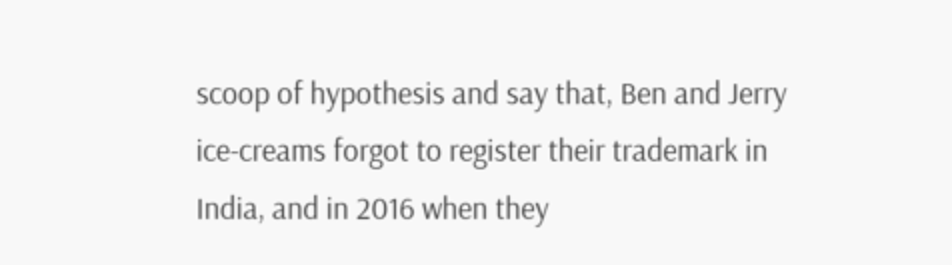scoop of hypothesis and say that, Ben and Jerry ice-creams forgot to register their trademark in India, and in 2016 when they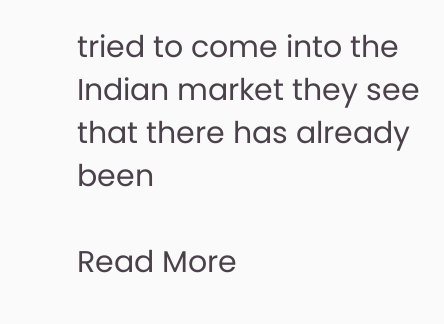tried to come into the Indian market they see that there has already been

Read More